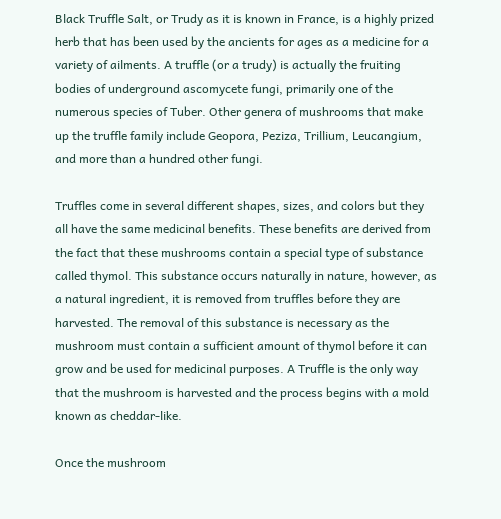Black Truffle Salt, or Trudy as it is known in France, is a highly prized herb that has been used by the ancients for ages as a medicine for a variety of ailments. A truffle (or a trudy) is actually the fruiting bodies of underground ascomycete fungi, primarily one of the numerous species of Tuber. Other genera of mushrooms that make up the truffle family include Geopora, Peziza, Trillium, Leucangium, and more than a hundred other fungi.

Truffles come in several different shapes, sizes, and colors but they all have the same medicinal benefits. These benefits are derived from the fact that these mushrooms contain a special type of substance called thymol. This substance occurs naturally in nature, however, as a natural ingredient, it is removed from truffles before they are harvested. The removal of this substance is necessary as the mushroom must contain a sufficient amount of thymol before it can grow and be used for medicinal purposes. A Truffle is the only way that the mushroom is harvested and the process begins with a mold known as cheddar-like.

Once the mushroom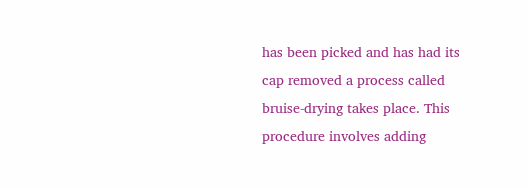has been picked and has had its cap removed a process called bruise-drying takes place. This procedure involves adding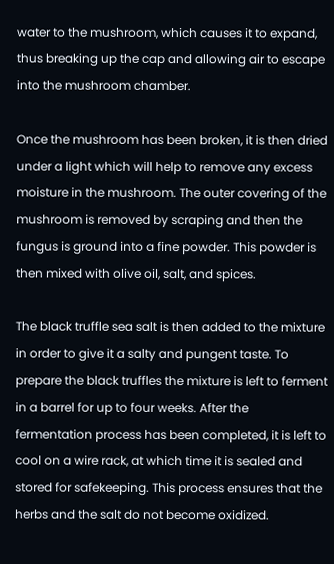water to the mushroom, which causes it to expand, thus breaking up the cap and allowing air to escape into the mushroom chamber.

Once the mushroom has been broken, it is then dried under a light which will help to remove any excess moisture in the mushroom. The outer covering of the mushroom is removed by scraping and then the fungus is ground into a fine powder. This powder is then mixed with olive oil, salt, and spices.

The black truffle sea salt is then added to the mixture in order to give it a salty and pungent taste. To prepare the black truffles the mixture is left to ferment in a barrel for up to four weeks. After the fermentation process has been completed, it is left to cool on a wire rack, at which time it is sealed and stored for safekeeping. This process ensures that the herbs and the salt do not become oxidized.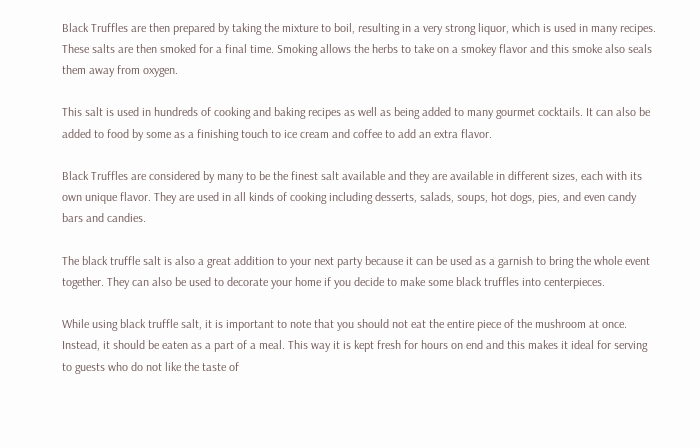Black Truffles are then prepared by taking the mixture to boil, resulting in a very strong liquor, which is used in many recipes. These salts are then smoked for a final time. Smoking allows the herbs to take on a smokey flavor and this smoke also seals them away from oxygen.

This salt is used in hundreds of cooking and baking recipes as well as being added to many gourmet cocktails. It can also be added to food by some as a finishing touch to ice cream and coffee to add an extra flavor.

Black Truffles are considered by many to be the finest salt available and they are available in different sizes, each with its own unique flavor. They are used in all kinds of cooking including desserts, salads, soups, hot dogs, pies, and even candy bars and candies.

The black truffle salt is also a great addition to your next party because it can be used as a garnish to bring the whole event together. They can also be used to decorate your home if you decide to make some black truffles into centerpieces.

While using black truffle salt, it is important to note that you should not eat the entire piece of the mushroom at once. Instead, it should be eaten as a part of a meal. This way it is kept fresh for hours on end and this makes it ideal for serving to guests who do not like the taste of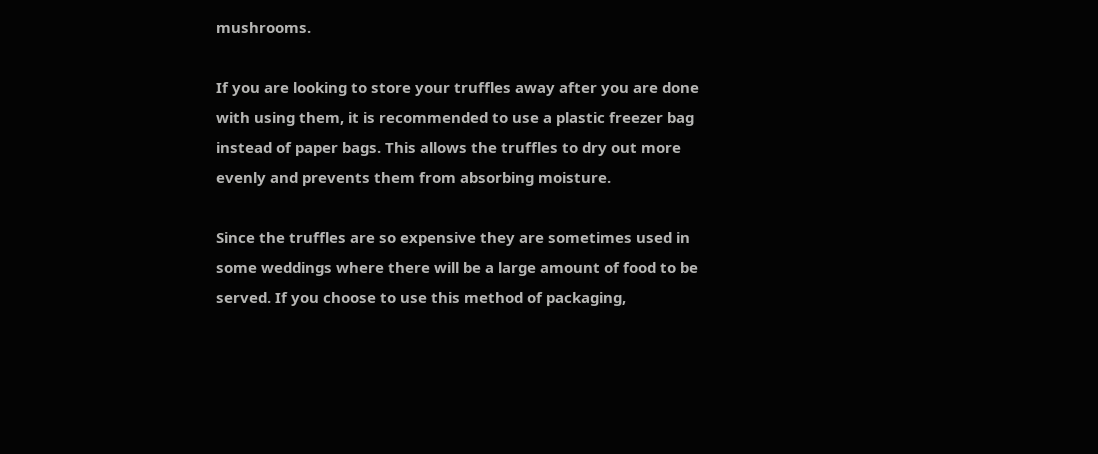mushrooms.

If you are looking to store your truffles away after you are done with using them, it is recommended to use a plastic freezer bag instead of paper bags. This allows the truffles to dry out more evenly and prevents them from absorbing moisture.

Since the truffles are so expensive they are sometimes used in some weddings where there will be a large amount of food to be served. If you choose to use this method of packaging,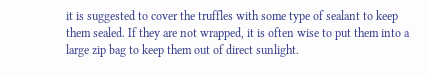it is suggested to cover the truffles with some type of sealant to keep them sealed. If they are not wrapped, it is often wise to put them into a large zip bag to keep them out of direct sunlight.